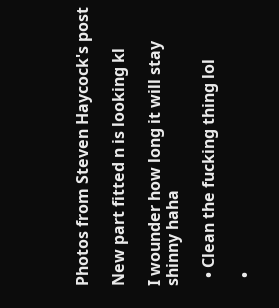Photos from Steven Haycock's post

New part fitted n is looking kl

I wounder how long it will stay shinny haha

  • Clean the fucking thing lol

  •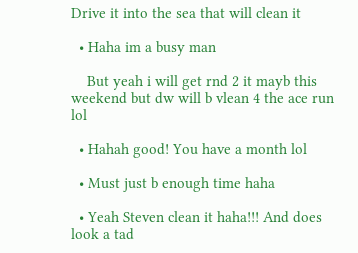Drive it into the sea that will clean it

  • Haha im a busy man

    But yeah i will get rnd 2 it mayb this weekend but dw will b vlean 4 the ace run lol

  • Hahah good! You have a month lol

  • Must just b enough time haha

  • Yeah Steven clean it haha!!! And does look a tad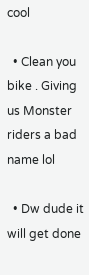cool

  • Clean you bike . Giving us Monster riders a bad name lol

  • Dw dude it will get done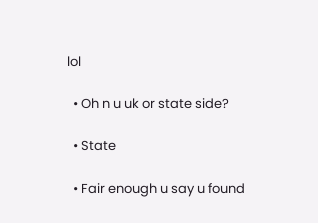lol

  • Oh n u uk or state side?

  • State

  • Fair enough u say u found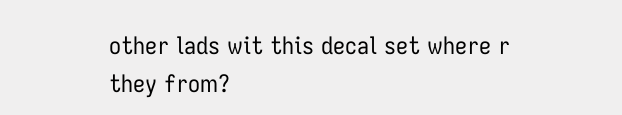other lads wit this decal set where r they from?